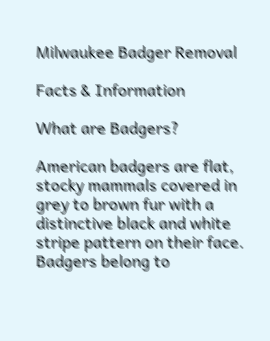Milwaukee Badger Removal

Facts & Information

What are Badgers?

American badgers are flat, stocky mammals covered in grey to brown fur with a distinctive black and white stripe pattern on their face. Badgers belong to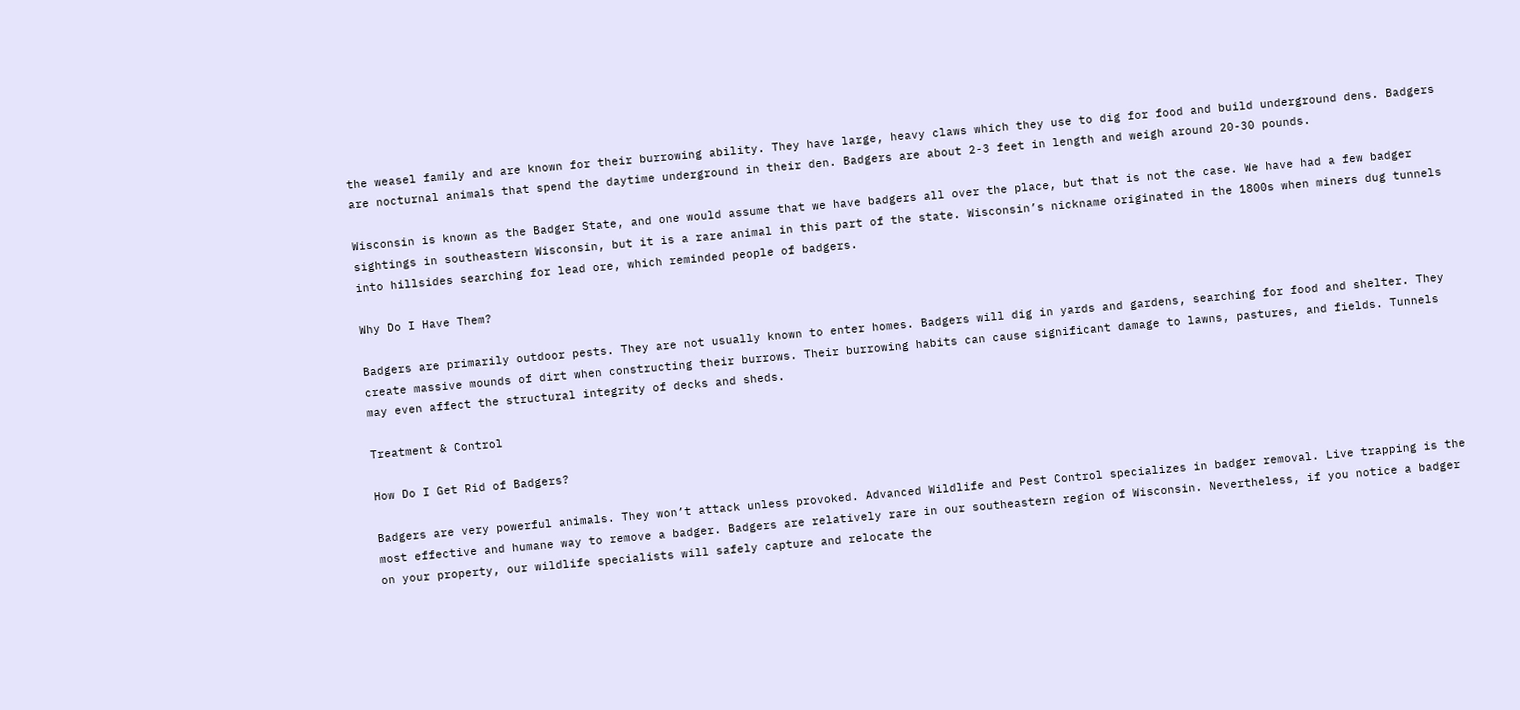the weasel family and are known for their burrowing ability. They have large, heavy claws which they use to dig for food and build underground dens. Badgers are nocturnal animals that spend the daytime underground in their den. Badgers are about 2-3 feet in length and weigh around 20-30 pounds.

Wisconsin is known as the Badger State, and one would assume that we have badgers all over the place, but that is not the case. We have had a few badger sightings in southeastern Wisconsin, but it is a rare animal in this part of the state. Wisconsin’s nickname originated in the 1800s when miners dug tunnels into hillsides searching for lead ore, which reminded people of badgers.

Why Do I Have Them?

Badgers are primarily outdoor pests. They are not usually known to enter homes. Badgers will dig in yards and gardens, searching for food and shelter. They create massive mounds of dirt when constructing their burrows. Their burrowing habits can cause significant damage to lawns, pastures, and fields. Tunnels may even affect the structural integrity of decks and sheds.

Treatment & Control

How Do I Get Rid of Badgers?

Badgers are very powerful animals. They won’t attack unless provoked. Advanced Wildlife and Pest Control specializes in badger removal. Live trapping is the most effective and humane way to remove a badger. Badgers are relatively rare in our southeastern region of Wisconsin. Nevertheless, if you notice a badger on your property, our wildlife specialists will safely capture and relocate the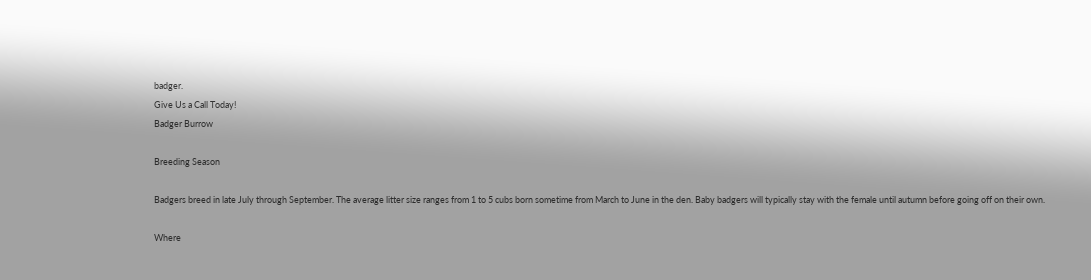badger.
Give Us a Call Today!
Badger Burrow

Breeding Season

Badgers breed in late July through September. The average litter size ranges from 1 to 5 cubs born sometime from March to June in the den. Baby badgers will typically stay with the female until autumn before going off on their own.

Where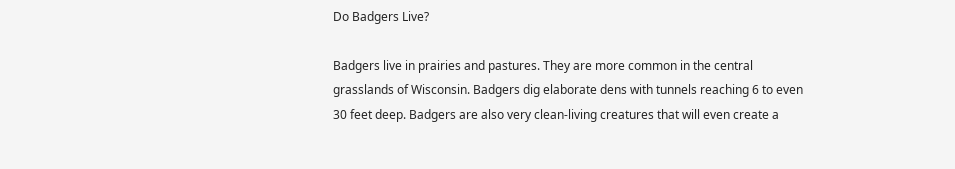Do Badgers Live?

Badgers live in prairies and pastures. They are more common in the central grasslands of Wisconsin. Badgers dig elaborate dens with tunnels reaching 6 to even 30 feet deep. Badgers are also very clean-living creatures that will even create a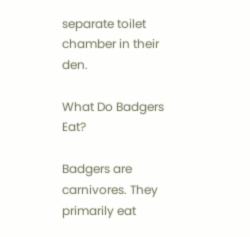separate toilet chamber in their den.

What Do Badgers Eat?

Badgers are carnivores. They primarily eat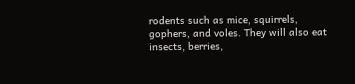rodents such as mice, squirrels, gophers, and voles. They will also eat insects, berries,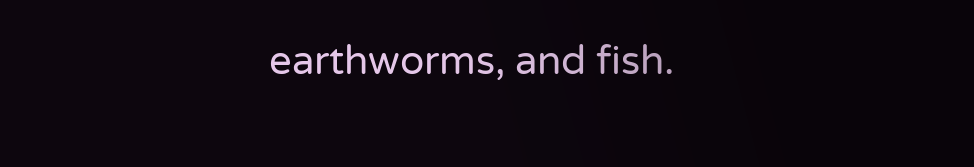earthworms, and fish.